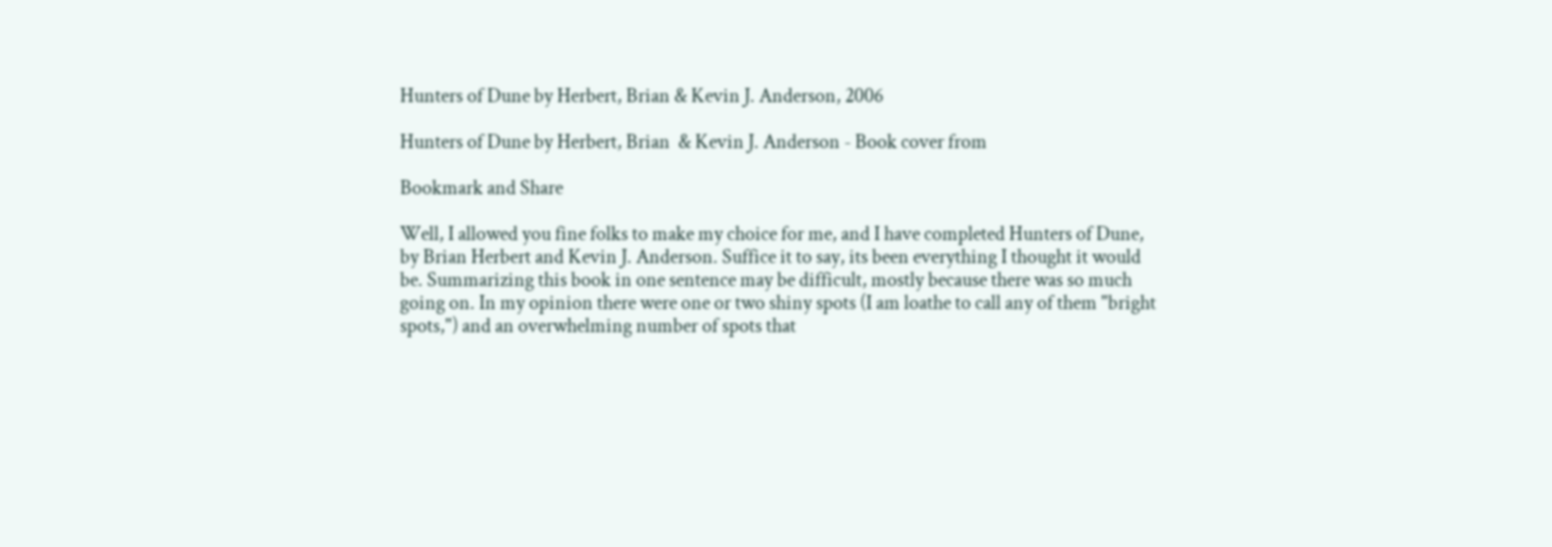Hunters of Dune by Herbert, Brian & Kevin J. Anderson, 2006

Hunters of Dune by Herbert, Brian  & Kevin J. Anderson - Book cover from

Bookmark and Share

Well, I allowed you fine folks to make my choice for me, and I have completed Hunters of Dune, by Brian Herbert and Kevin J. Anderson. Suffice it to say, its been everything I thought it would be. Summarizing this book in one sentence may be difficult, mostly because there was so much going on. In my opinion there were one or two shiny spots (I am loathe to call any of them "bright spots,") and an overwhelming number of spots that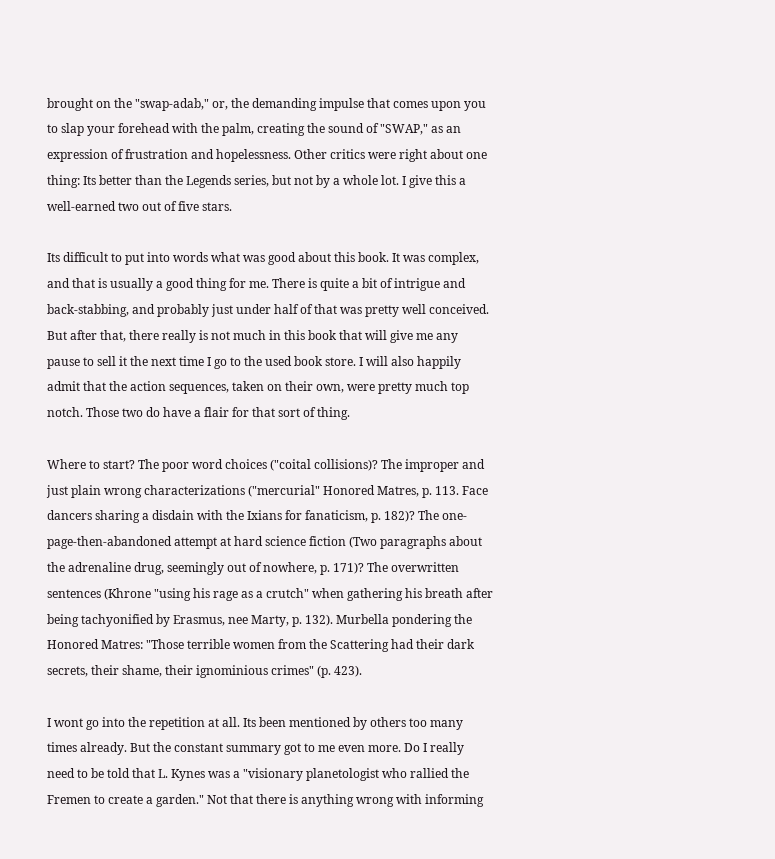brought on the "swap-adab," or, the demanding impulse that comes upon you to slap your forehead with the palm, creating the sound of "SWAP," as an expression of frustration and hopelessness. Other critics were right about one thing: Its better than the Legends series, but not by a whole lot. I give this a well-earned two out of five stars.

Its difficult to put into words what was good about this book. It was complex, and that is usually a good thing for me. There is quite a bit of intrigue and back-stabbing, and probably just under half of that was pretty well conceived. But after that, there really is not much in this book that will give me any pause to sell it the next time I go to the used book store. I will also happily admit that the action sequences, taken on their own, were pretty much top notch. Those two do have a flair for that sort of thing.

Where to start? The poor word choices ("coital collisions)? The improper and just plain wrong characterizations ("mercurial" Honored Matres, p. 113. Face dancers sharing a disdain with the Ixians for fanaticism, p. 182)? The one-page-then-abandoned attempt at hard science fiction (Two paragraphs about the adrenaline drug, seemingly out of nowhere, p. 171)? The overwritten sentences (Khrone "using his rage as a crutch" when gathering his breath after being tachyonified by Erasmus, nee Marty, p. 132). Murbella pondering the Honored Matres: "Those terrible women from the Scattering had their dark secrets, their shame, their ignominious crimes" (p. 423).

I wont go into the repetition at all. Its been mentioned by others too many times already. But the constant summary got to me even more. Do I really need to be told that L. Kynes was a "visionary planetologist who rallied the Fremen to create a garden." Not that there is anything wrong with informing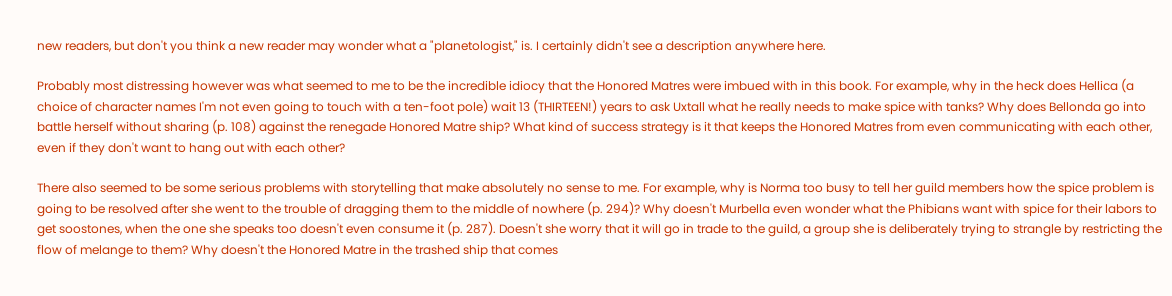new readers, but don't you think a new reader may wonder what a "planetologist," is. I certainly didn't see a description anywhere here.

Probably most distressing however was what seemed to me to be the incredible idiocy that the Honored Matres were imbued with in this book. For example, why in the heck does Hellica (a choice of character names I'm not even going to touch with a ten-foot pole) wait 13 (THIRTEEN!) years to ask Uxtall what he really needs to make spice with tanks? Why does Bellonda go into battle herself without sharing (p. 108) against the renegade Honored Matre ship? What kind of success strategy is it that keeps the Honored Matres from even communicating with each other, even if they don't want to hang out with each other?

There also seemed to be some serious problems with storytelling that make absolutely no sense to me. For example, why is Norma too busy to tell her guild members how the spice problem is going to be resolved after she went to the trouble of dragging them to the middle of nowhere (p. 294)? Why doesn't Murbella even wonder what the Phibians want with spice for their labors to get soostones, when the one she speaks too doesn't even consume it (p. 287). Doesn't she worry that it will go in trade to the guild, a group she is deliberately trying to strangle by restricting the flow of melange to them? Why doesn't the Honored Matre in the trashed ship that comes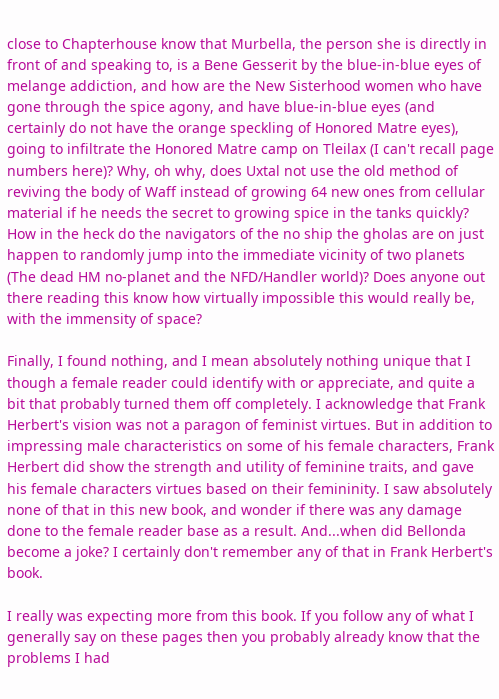close to Chapterhouse know that Murbella, the person she is directly in front of and speaking to, is a Bene Gesserit by the blue-in-blue eyes of melange addiction, and how are the New Sisterhood women who have gone through the spice agony, and have blue-in-blue eyes (and certainly do not have the orange speckling of Honored Matre eyes), going to infiltrate the Honored Matre camp on Tleilax (I can't recall page numbers here)? Why, oh why, does Uxtal not use the old method of reviving the body of Waff instead of growing 64 new ones from cellular material if he needs the secret to growing spice in the tanks quickly? How in the heck do the navigators of the no ship the gholas are on just happen to randomly jump into the immediate vicinity of two planets (The dead HM no-planet and the NFD/Handler world)? Does anyone out there reading this know how virtually impossible this would really be, with the immensity of space?

Finally, I found nothing, and I mean absolutely nothing unique that I though a female reader could identify with or appreciate, and quite a bit that probably turned them off completely. I acknowledge that Frank Herbert's vision was not a paragon of feminist virtues. But in addition to impressing male characteristics on some of his female characters, Frank Herbert did show the strength and utility of feminine traits, and gave his female characters virtues based on their femininity. I saw absolutely none of that in this new book, and wonder if there was any damage done to the female reader base as a result. And...when did Bellonda become a joke? I certainly don't remember any of that in Frank Herbert's book.

I really was expecting more from this book. If you follow any of what I generally say on these pages then you probably already know that the problems I had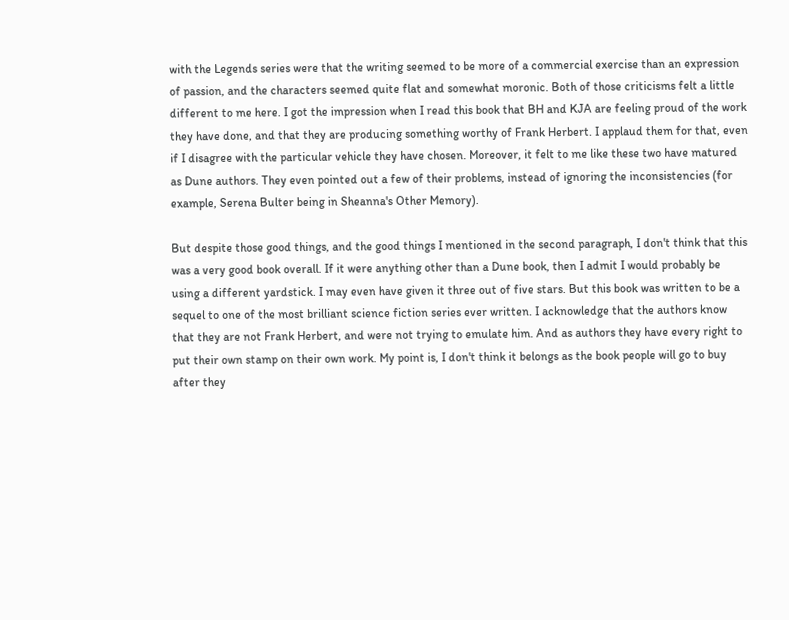with the Legends series were that the writing seemed to be more of a commercial exercise than an expression of passion, and the characters seemed quite flat and somewhat moronic. Both of those criticisms felt a little different to me here. I got the impression when I read this book that BH and KJA are feeling proud of the work they have done, and that they are producing something worthy of Frank Herbert. I applaud them for that, even if I disagree with the particular vehicle they have chosen. Moreover, it felt to me like these two have matured as Dune authors. They even pointed out a few of their problems, instead of ignoring the inconsistencies (for example, Serena Bulter being in Sheanna's Other Memory).

But despite those good things, and the good things I mentioned in the second paragraph, I don't think that this was a very good book overall. If it were anything other than a Dune book, then I admit I would probably be using a different yardstick. I may even have given it three out of five stars. But this book was written to be a sequel to one of the most brilliant science fiction series ever written. I acknowledge that the authors know that they are not Frank Herbert, and were not trying to emulate him. And as authors they have every right to put their own stamp on their own work. My point is, I don't think it belongs as the book people will go to buy after they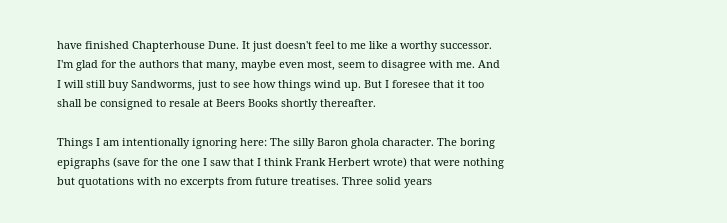have finished Chapterhouse Dune. It just doesn't feel to me like a worthy successor. I'm glad for the authors that many, maybe even most, seem to disagree with me. And I will still buy Sandworms, just to see how things wind up. But I foresee that it too shall be consigned to resale at Beers Books shortly thereafter.

Things I am intentionally ignoring here: The silly Baron ghola character. The boring epigraphs (save for the one I saw that I think Frank Herbert wrote) that were nothing but quotations with no excerpts from future treatises. Three solid years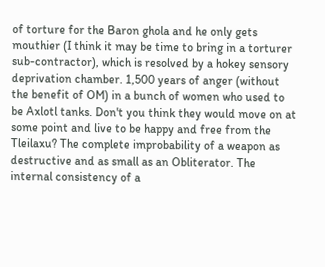of torture for the Baron ghola and he only gets mouthier (I think it may be time to bring in a torturer sub-contractor), which is resolved by a hokey sensory deprivation chamber. 1,500 years of anger (without the benefit of OM) in a bunch of women who used to be Axlotl tanks. Don't you think they would move on at some point and live to be happy and free from the Tleilaxu? The complete improbability of a weapon as destructive and as small as an Obliterator. The internal consistency of a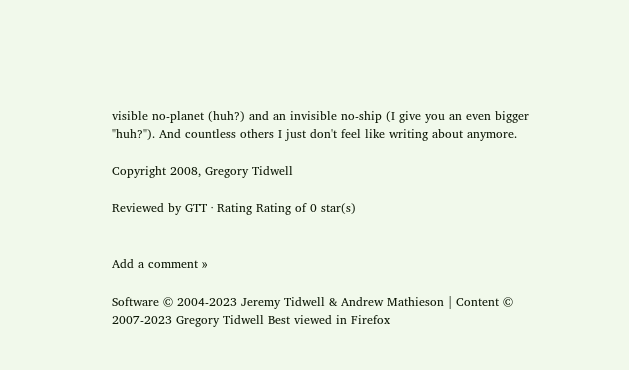visible no-planet (huh?) and an invisible no-ship (I give you an even bigger "huh?"). And countless others I just don't feel like writing about anymore.

Copyright 2008, Gregory Tidwell

Reviewed by GTT · Rating Rating of 0 star(s)


Add a comment »

Software © 2004-2023 Jeremy Tidwell & Andrew Mathieson | Content © 2007-2023 Gregory Tidwell Best viewed in Firefox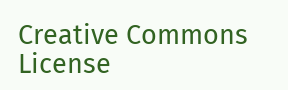Creative Commons License